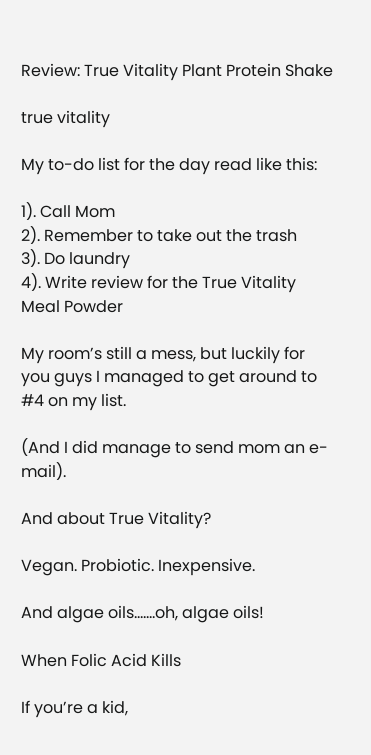Review: True Vitality Plant Protein Shake

true vitality

My to-do list for the day read like this:

1). Call Mom
2). Remember to take out the trash
3). Do laundry
4). Write review for the True Vitality Meal Powder

My room’s still a mess, but luckily for you guys I managed to get around to #4 on my list.

(And I did manage to send mom an e-mail).

And about True Vitality?

Vegan. Probiotic. Inexpensive.

And algae oils…….oh, algae oils!

When Folic Acid Kills

If you’re a kid,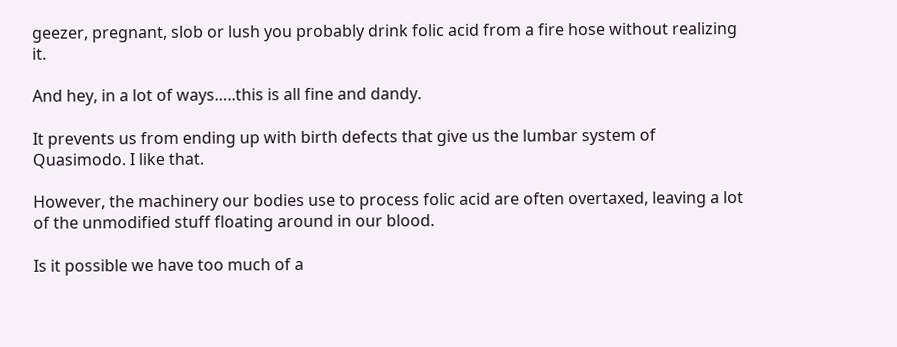geezer, pregnant, slob or lush you probably drink folic acid from a fire hose without realizing it.

And hey, in a lot of ways…..this is all fine and dandy.

It prevents us from ending up with birth defects that give us the lumbar system of Quasimodo. I like that.

However, the machinery our bodies use to process folic acid are often overtaxed, leaving a lot of the unmodified stuff floating around in our blood.

Is it possible we have too much of a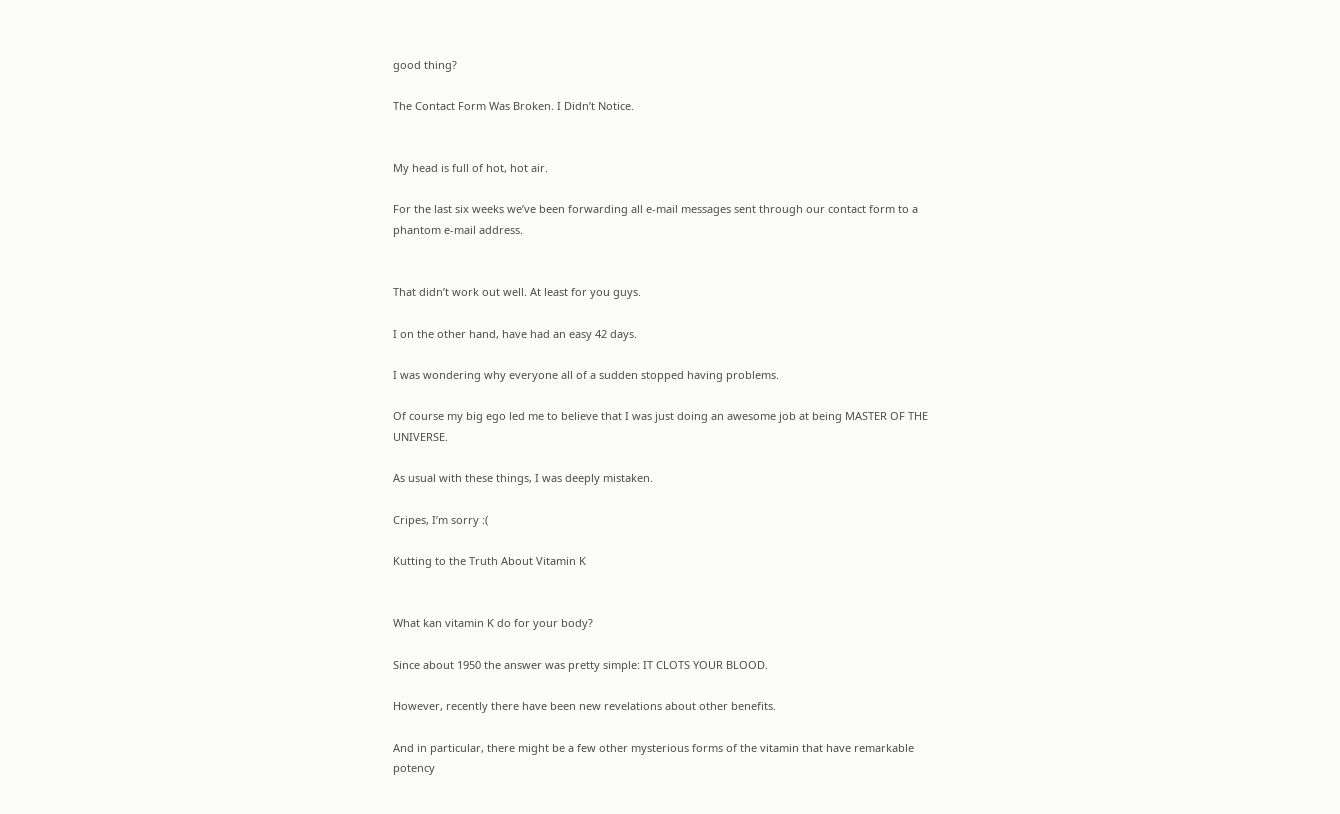good thing?

The Contact Form Was Broken. I Didn’t Notice.


My head is full of hot, hot air.

For the last six weeks we’ve been forwarding all e-mail messages sent through our contact form to a phantom e-mail address.


That didn’t work out well. At least for you guys.

I on the other hand, have had an easy 42 days.

I was wondering why everyone all of a sudden stopped having problems.

Of course my big ego led me to believe that I was just doing an awesome job at being MASTER OF THE UNIVERSE.

As usual with these things, I was deeply mistaken.

Cripes, I’m sorry :(

Kutting to the Truth About Vitamin K


What kan vitamin K do for your body?

Since about 1950 the answer was pretty simple: IT CLOTS YOUR BLOOD.

However, recently there have been new revelations about other benefits.

And in particular, there might be a few other mysterious forms of the vitamin that have remarkable potency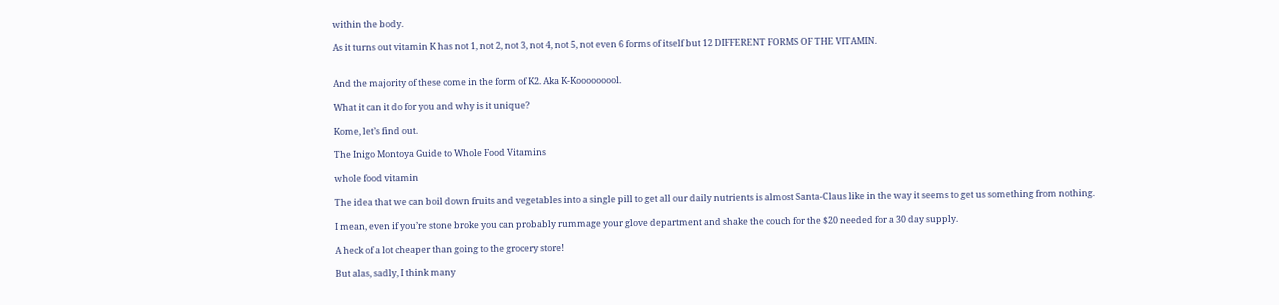within the body.

As it turns out vitamin K has not 1, not 2, not 3, not 4, not 5, not even 6 forms of itself but 12 DIFFERENT FORMS OF THE VITAMIN.


And the majority of these come in the form of K2. Aka K-Kooooooool.

What it can it do for you and why is it unique?

Kome, let’s find out.

The Inigo Montoya Guide to Whole Food Vitamins

whole food vitamin

The idea that we can boil down fruits and vegetables into a single pill to get all our daily nutrients is almost Santa-Claus like in the way it seems to get us something from nothing.

I mean, even if you’re stone broke you can probably rummage your glove department and shake the couch for the $20 needed for a 30 day supply.

A heck of a lot cheaper than going to the grocery store!

But alas, sadly, I think many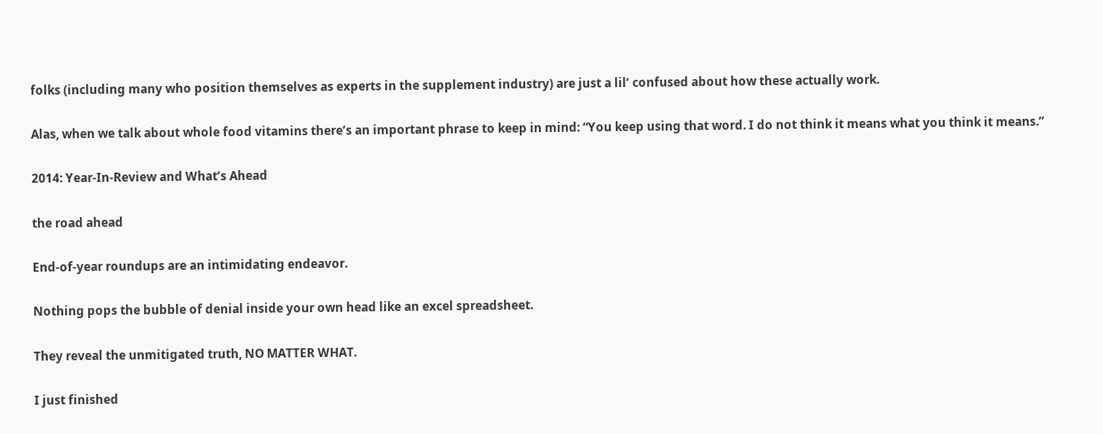folks (including many who position themselves as experts in the supplement industry) are just a lil’ confused about how these actually work.

Alas, when we talk about whole food vitamins there’s an important phrase to keep in mind: “You keep using that word. I do not think it means what you think it means.”

2014: Year-In-Review and What’s Ahead

the road ahead

End-of-year roundups are an intimidating endeavor.

Nothing pops the bubble of denial inside your own head like an excel spreadsheet.

They reveal the unmitigated truth, NO MATTER WHAT.

I just finished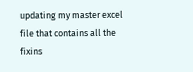updating my master excel file that contains all the fixins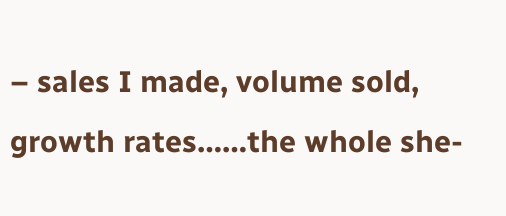– sales I made, volume sold, growth rates……the whole she-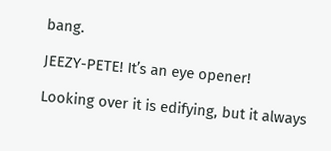bang.

JEEZY-PETE! It’s an eye opener!

Looking over it is edifying, but it always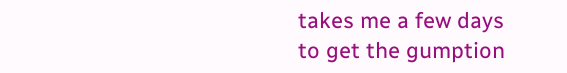takes me a few days to get the gumption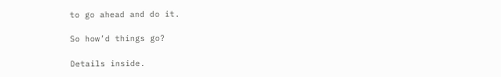to go ahead and do it.

So how’d things go?

Details inside.